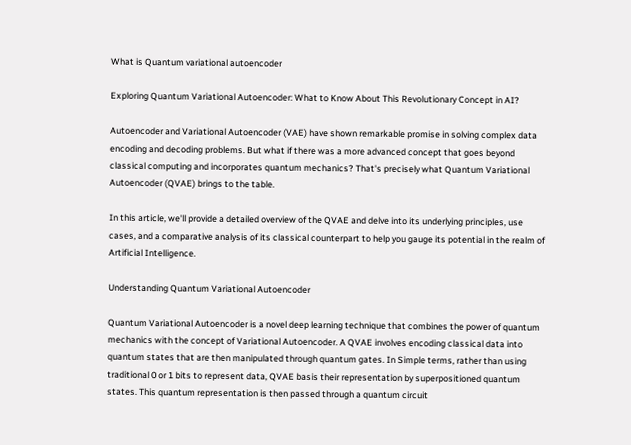What is Quantum variational autoencoder

Exploring Quantum Variational Autoencoder: What to Know About This Revolutionary Concept in AI?

Autoencoder and Variational Autoencoder (VAE) have shown remarkable promise in solving complex data encoding and decoding problems. But what if there was a more advanced concept that goes beyond classical computing and incorporates quantum mechanics? That's precisely what Quantum Variational Autoencoder (QVAE) brings to the table.

In this article, we'll provide a detailed overview of the QVAE and delve into its underlying principles, use cases, and a comparative analysis of its classical counterpart to help you gauge its potential in the realm of Artificial Intelligence.

Understanding Quantum Variational Autoencoder

Quantum Variational Autoencoder is a novel deep learning technique that combines the power of quantum mechanics with the concept of Variational Autoencoder. A QVAE involves encoding classical data into quantum states that are then manipulated through quantum gates. In Simple terms, rather than using traditional 0 or 1 bits to represent data, QVAE basis their representation by superpositioned quantum states. This quantum representation is then passed through a quantum circuit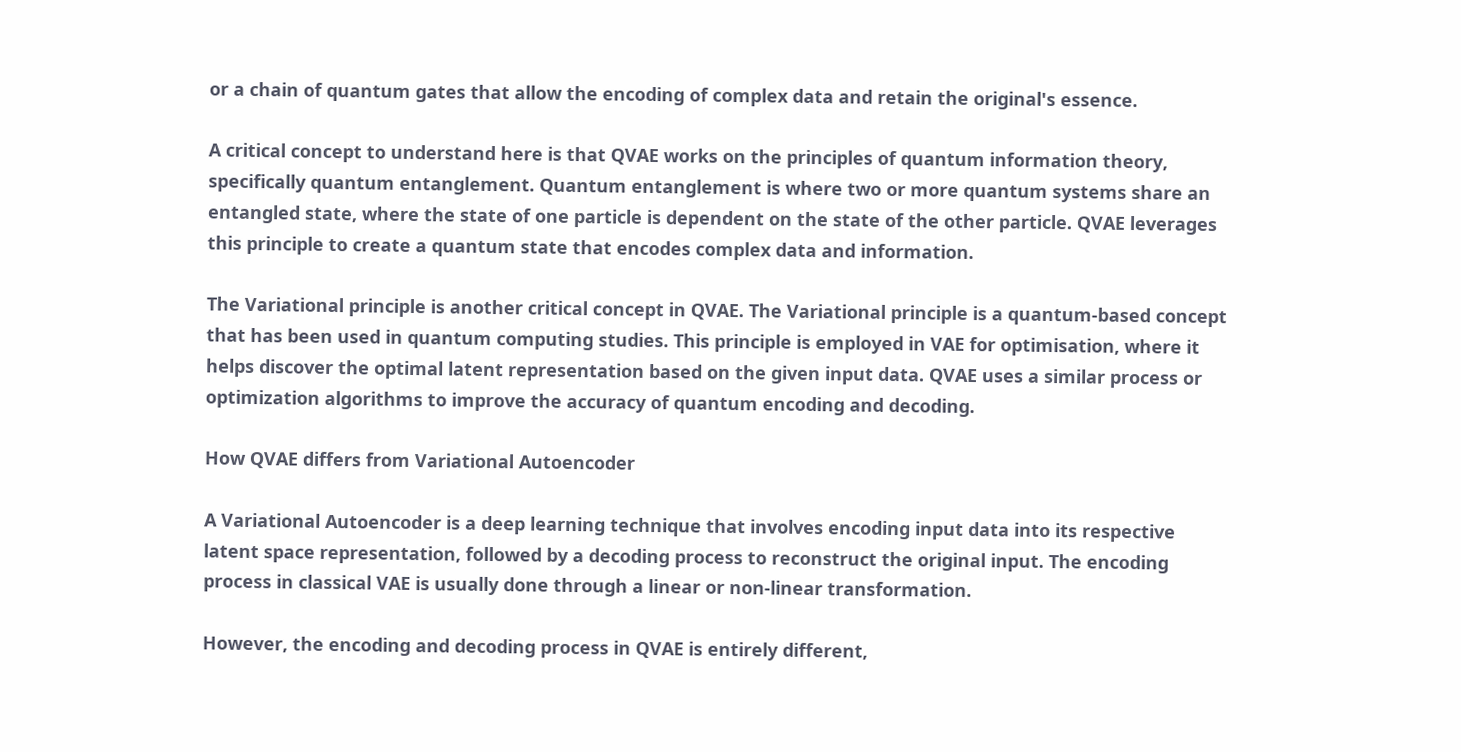or a chain of quantum gates that allow the encoding of complex data and retain the original's essence.

A critical concept to understand here is that QVAE works on the principles of quantum information theory, specifically quantum entanglement. Quantum entanglement is where two or more quantum systems share an entangled state, where the state of one particle is dependent on the state of the other particle. QVAE leverages this principle to create a quantum state that encodes complex data and information.

The Variational principle is another critical concept in QVAE. The Variational principle is a quantum-based concept that has been used in quantum computing studies. This principle is employed in VAE for optimisation, where it helps discover the optimal latent representation based on the given input data. QVAE uses a similar process or optimization algorithms to improve the accuracy of quantum encoding and decoding.

How QVAE differs from Variational Autoencoder

A Variational Autoencoder is a deep learning technique that involves encoding input data into its respective latent space representation, followed by a decoding process to reconstruct the original input. The encoding process in classical VAE is usually done through a linear or non-linear transformation.

However, the encoding and decoding process in QVAE is entirely different,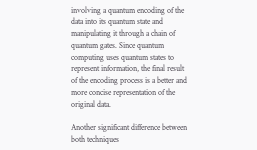involving a quantum encoding of the data into its quantum state and manipulating it through a chain of quantum gates. Since quantum computing uses quantum states to represent information, the final result of the encoding process is a better and more concise representation of the original data.

Another significant difference between both techniques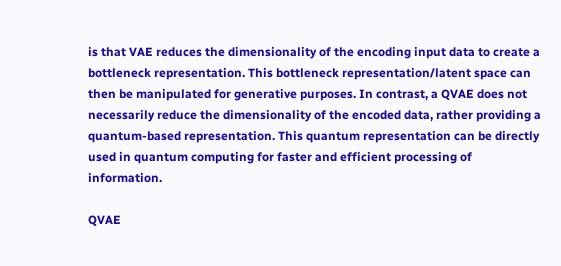is that VAE reduces the dimensionality of the encoding input data to create a bottleneck representation. This bottleneck representation/latent space can then be manipulated for generative purposes. In contrast, a QVAE does not necessarily reduce the dimensionality of the encoded data, rather providing a quantum-based representation. This quantum representation can be directly used in quantum computing for faster and efficient processing of information.

QVAE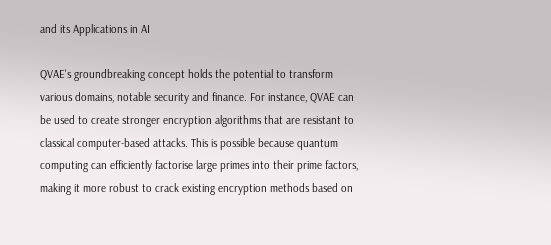and its Applications in AI

QVAE's groundbreaking concept holds the potential to transform various domains, notable security and finance. For instance, QVAE can be used to create stronger encryption algorithms that are resistant to classical computer-based attacks. This is possible because quantum computing can efficiently factorise large primes into their prime factors, making it more robust to crack existing encryption methods based on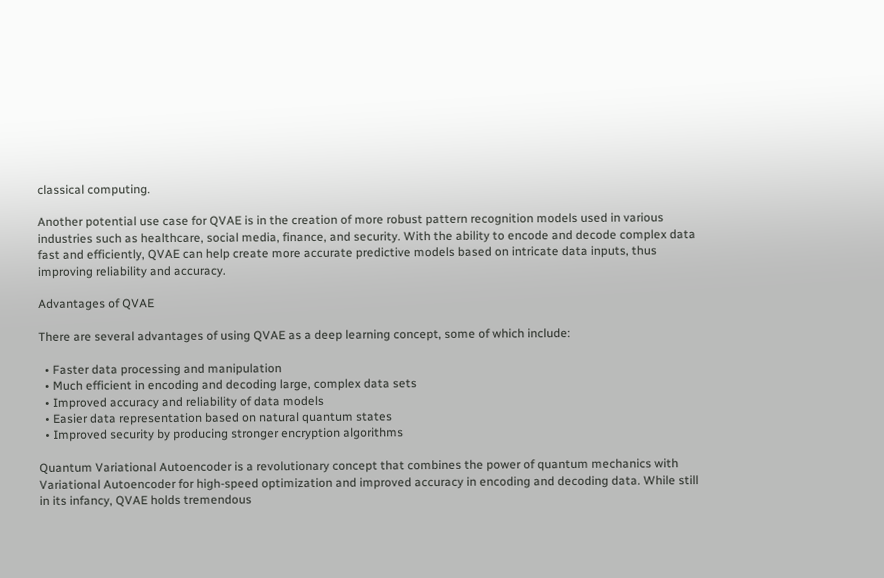classical computing.

Another potential use case for QVAE is in the creation of more robust pattern recognition models used in various industries such as healthcare, social media, finance, and security. With the ability to encode and decode complex data fast and efficiently, QVAE can help create more accurate predictive models based on intricate data inputs, thus improving reliability and accuracy.

Advantages of QVAE

There are several advantages of using QVAE as a deep learning concept, some of which include:

  • Faster data processing and manipulation
  • Much efficient in encoding and decoding large, complex data sets
  • Improved accuracy and reliability of data models
  • Easier data representation based on natural quantum states
  • Improved security by producing stronger encryption algorithms

Quantum Variational Autoencoder is a revolutionary concept that combines the power of quantum mechanics with Variational Autoencoder for high-speed optimization and improved accuracy in encoding and decoding data. While still in its infancy, QVAE holds tremendous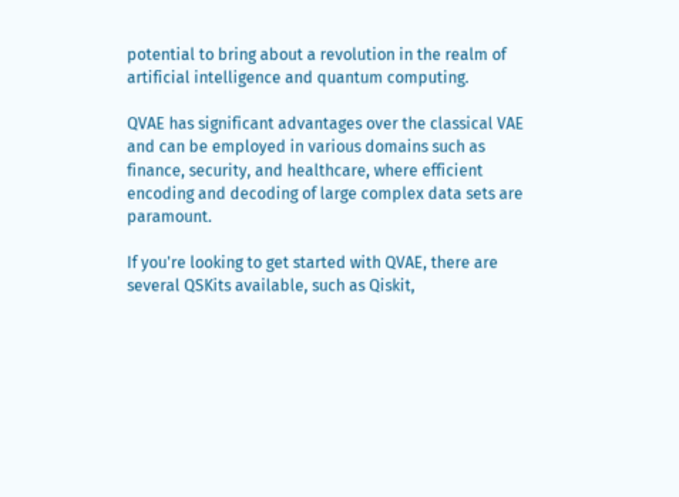potential to bring about a revolution in the realm of artificial intelligence and quantum computing.

QVAE has significant advantages over the classical VAE and can be employed in various domains such as finance, security, and healthcare, where efficient encoding and decoding of large complex data sets are paramount.

If you're looking to get started with QVAE, there are several QSKits available, such as Qiskit,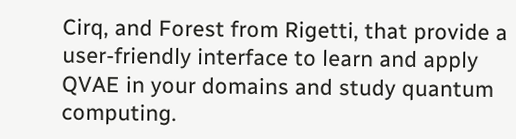Cirq, and Forest from Rigetti, that provide a user-friendly interface to learn and apply QVAE in your domains and study quantum computing.